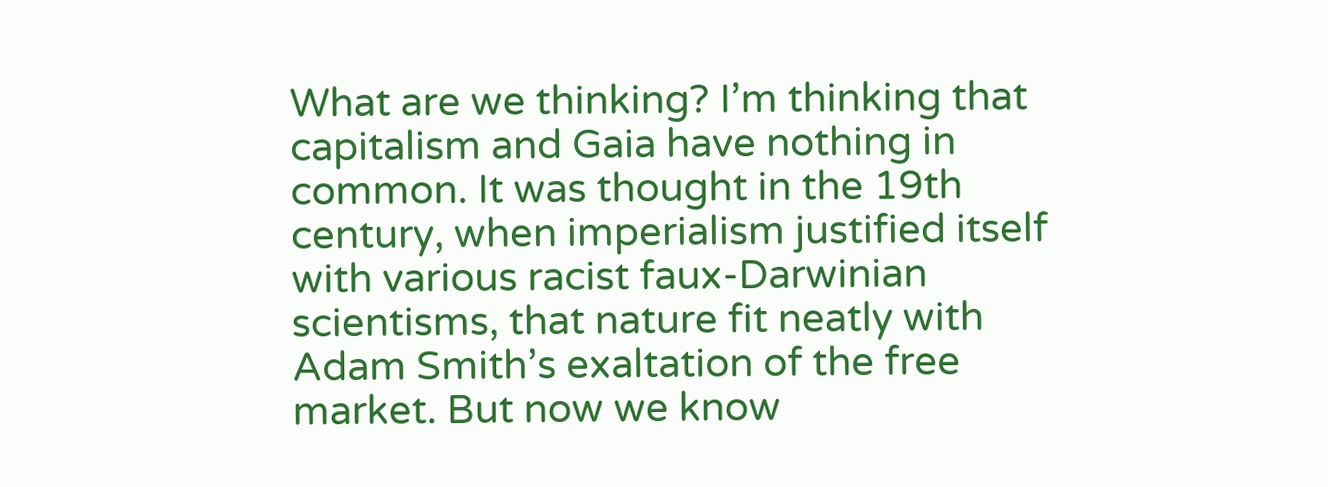What are we thinking? I’m thinking that capitalism and Gaia have nothing in common. It was thought in the 19th century, when imperialism justified itself with various racist faux-Darwinian scientisms, that nature fit neatly with Adam Smith’s exaltation of the free market. But now we know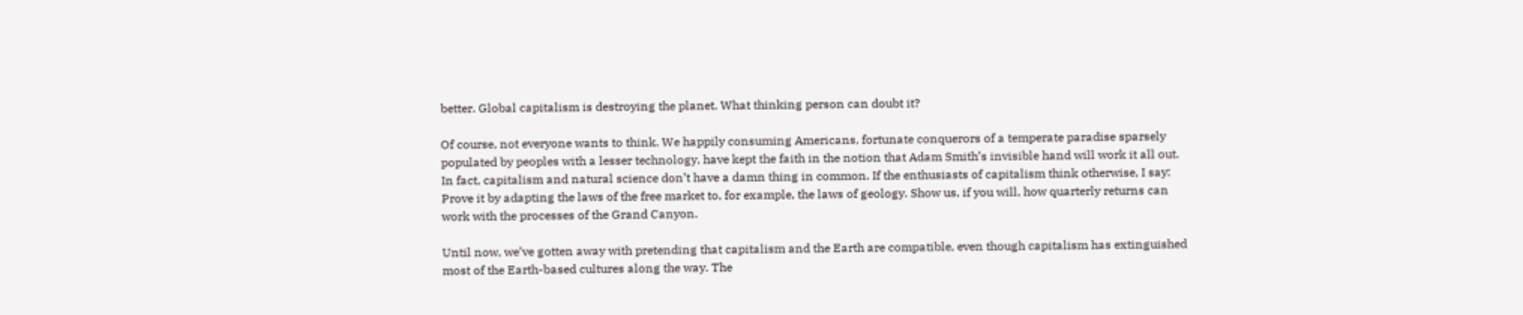better. Global capitalism is destroying the planet. What thinking person can doubt it?

Of course, not everyone wants to think. We happily consuming Americans, fortunate conquerors of a temperate paradise sparsely populated by peoples with a lesser technology, have kept the faith in the notion that Adam Smith’s invisible hand will work it all out. In fact, capitalism and natural science don’t have a damn thing in common. If the enthusiasts of capitalism think otherwise, I say: Prove it by adapting the laws of the free market to, for example, the laws of geology. Show us, if you will, how quarterly returns can work with the processes of the Grand Canyon.

Until now, we’ve gotten away with pretending that capitalism and the Earth are compatible, even though capitalism has extinguished most of the Earth-based cultures along the way. The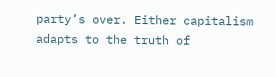party’s over. Either capitalism adapts to the truth of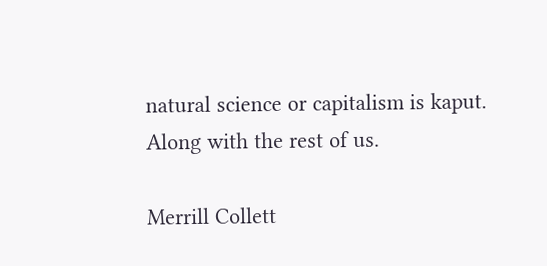natural science or capitalism is kaput. Along with the rest of us.

Merrill Collett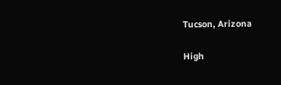Tucson, Arizona

High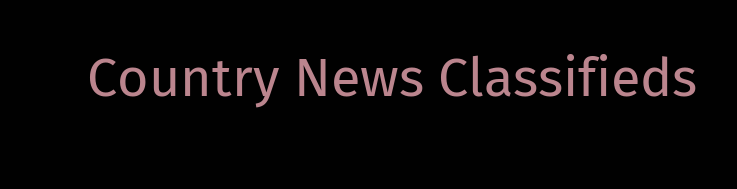Country News Classifieds